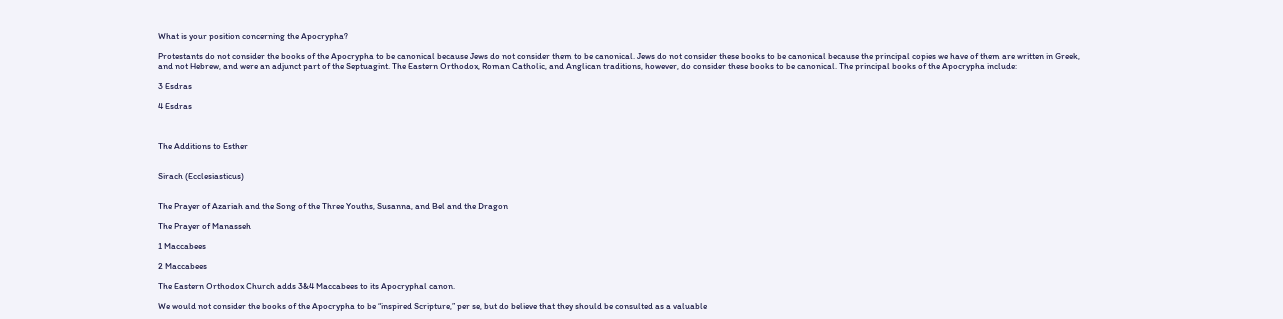What is your position concerning the Apocrypha?

Protestants do not consider the books of the Apocrypha to be canonical because Jews do not consider them to be canonical. Jews do not consider these books to be canonical because the principal copies we have of them are written in Greek, and not Hebrew, and were an adjunct part of the Septuagint. The Eastern Orthodox, Roman Catholic, and Anglican traditions, however, do consider these books to be canonical. The principal books of the Apocrypha include:

3 Esdras

4 Esdras



The Additions to Esther


Sirach (Ecclesiasticus)


The Prayer of Azariah and the Song of the Three Youths, Susanna, and Bel and the Dragon

The Prayer of Manasseh

1 Maccabees

2 Maccabees

The Eastern Orthodox Church adds 3&4 Maccabees to its Apocryphal canon.

We would not consider the books of the Apocrypha to be “inspired Scripture,” per se, but do believe that they should be consulted as a valuable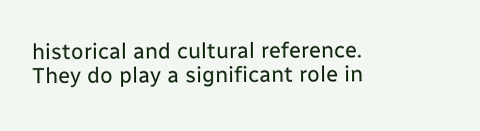historical and cultural reference. They do play a significant role in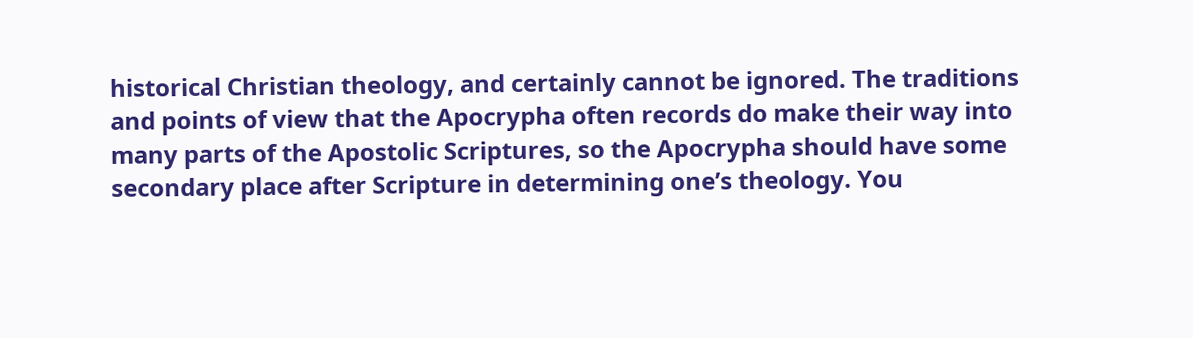historical Christian theology, and certainly cannot be ignored. The traditions and points of view that the Apocrypha often records do make their way into many parts of the Apostolic Scriptures, so the Apocrypha should have some secondary place after Scripture in determining one’s theology. You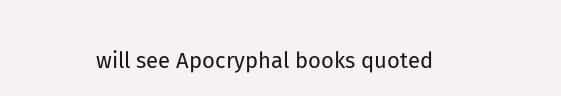will see Apocryphal books quoted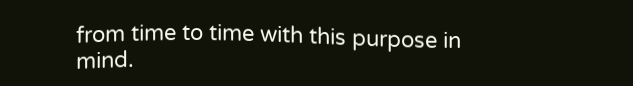from time to time with this purpose in mind.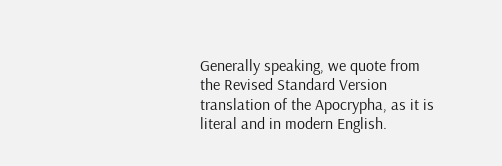Generally speaking, we quote from the Revised Standard Version translation of the Apocrypha, as it is literal and in modern English.